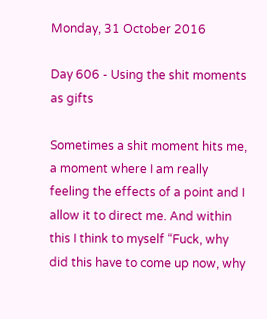Monday, 31 October 2016

Day 606 - Using the shit moments as gifts

Sometimes a shit moment hits me, a moment where I am really feeling the effects of a point and I allow it to direct me. And within this I think to myself “Fuck, why did this have to come up now, why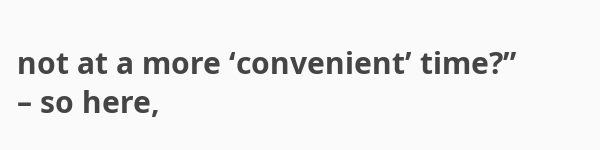not at a more ‘convenient’ time?” – so here,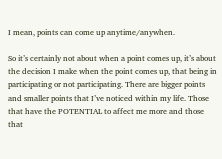I mean, points can come up anytime/anywhen.

So it’s certainly not about when a point comes up, it’s about the decision I make when the point comes up, that being in participating or not participating. There are bigger points and smaller points that I’ve noticed within my life. Those that have the POTENTIAL to affect me more and those that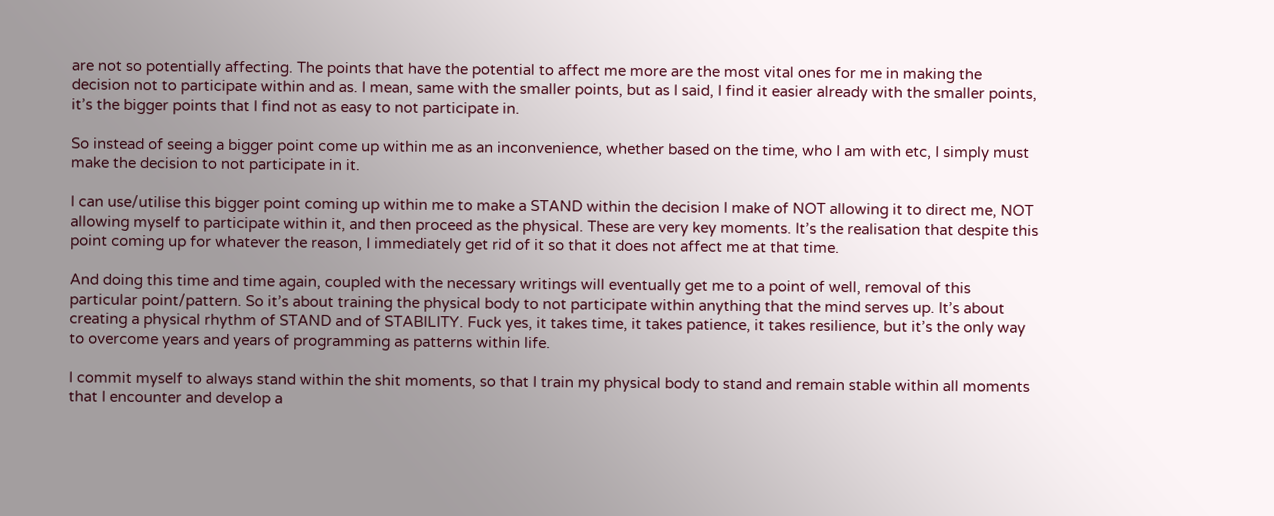are not so potentially affecting. The points that have the potential to affect me more are the most vital ones for me in making the decision not to participate within and as. I mean, same with the smaller points, but as I said, I find it easier already with the smaller points, it’s the bigger points that I find not as easy to not participate in.

So instead of seeing a bigger point come up within me as an inconvenience, whether based on the time, who I am with etc, I simply must make the decision to not participate in it.

I can use/utilise this bigger point coming up within me to make a STAND within the decision I make of NOT allowing it to direct me, NOT allowing myself to participate within it, and then proceed as the physical. These are very key moments. It’s the realisation that despite this point coming up for whatever the reason, I immediately get rid of it so that it does not affect me at that time.

And doing this time and time again, coupled with the necessary writings will eventually get me to a point of well, removal of this particular point/pattern. So it’s about training the physical body to not participate within anything that the mind serves up. It’s about creating a physical rhythm of STAND and of STABILITY. Fuck yes, it takes time, it takes patience, it takes resilience, but it’s the only way to overcome years and years of programming as patterns within life.

I commit myself to always stand within the shit moments, so that I train my physical body to stand and remain stable within all moments that I encounter and develop a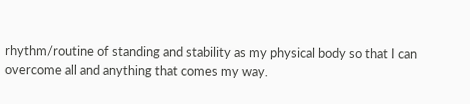rhythm/routine of standing and stability as my physical body so that I can overcome all and anything that comes my way.